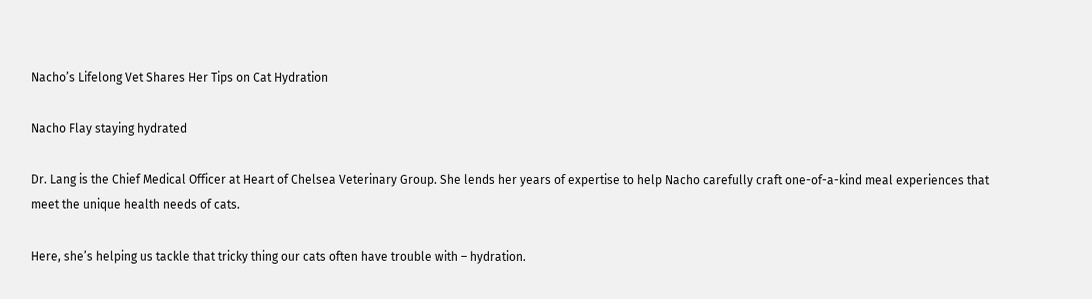Nacho’s Lifelong Vet Shares Her Tips on Cat Hydration

Nacho Flay staying hydrated

Dr. Lang is the Chief Medical Officer at Heart of Chelsea Veterinary Group. She lends her years of expertise to help Nacho carefully craft one-of-a-kind meal experiences that meet the unique health needs of cats.

Here, she’s helping us tackle that tricky thing our cats often have trouble with – hydration.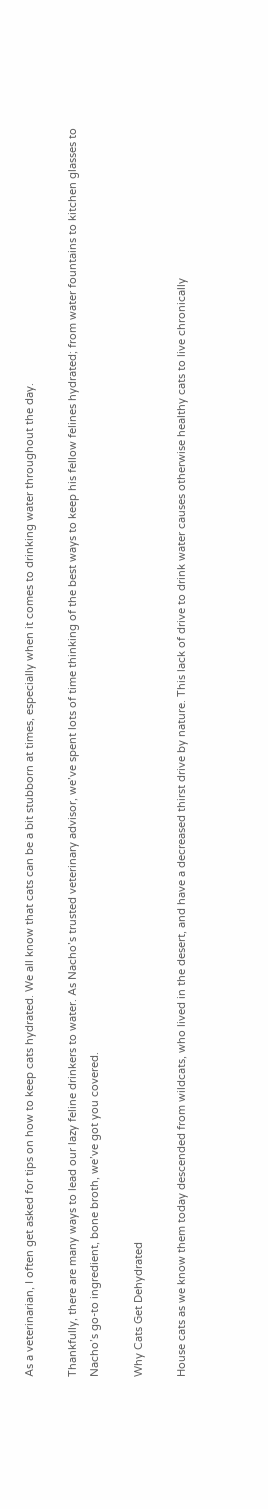As a veterinarian, I often get asked for tips on how to keep cats hydrated. We all know that cats can be a bit stubborn at times, especially when it comes to drinking water throughout the day.

Thankfully, there are many ways to lead our lazy feline drinkers to water. As Nacho’s trusted veterinary advisor, we’ve spent lots of time thinking of the best ways to keep his fellow felines hydrated; from water fountains to kitchen glasses to Nacho’s go-to ingredient, bone broth, we’ve got you covered.

Why Cats Get Dehydrated

House cats as we know them today descended from wildcats, who lived in the desert, and have a decreased thirst drive by nature. This lack of drive to drink water causes otherwise healthy cats to live chronically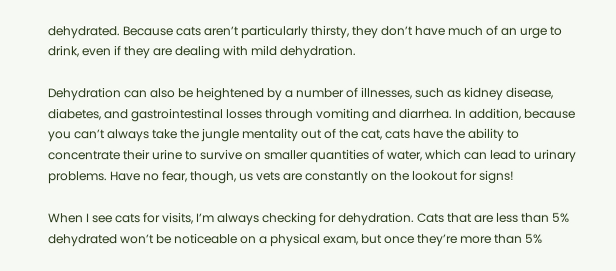dehydrated. Because cats aren’t particularly thirsty, they don’t have much of an urge to drink, even if they are dealing with mild dehydration.

Dehydration can also be heightened by a number of illnesses, such as kidney disease, diabetes, and gastrointestinal losses through vomiting and diarrhea. In addition, because you can’t always take the jungle mentality out of the cat, cats have the ability to concentrate their urine to survive on smaller quantities of water, which can lead to urinary problems. Have no fear, though, us vets are constantly on the lookout for signs!

When I see cats for visits, I’m always checking for dehydration. Cats that are less than 5% dehydrated won’t be noticeable on a physical exam, but once they’re more than 5%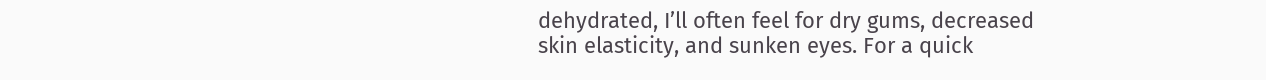dehydrated, I’ll often feel for dry gums, decreased skin elasticity, and sunken eyes. For a quick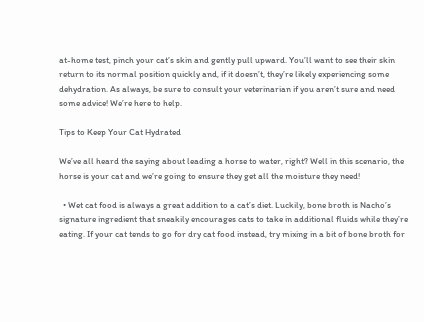at-home test, pinch your cat’s skin and gently pull upward. You’ll want to see their skin return to its normal position quickly and, if it doesn’t, they’re likely experiencing some dehydration. As always, be sure to consult your veterinarian if you aren’t sure and need some advice! We’re here to help.

Tips to Keep Your Cat Hydrated

We’ve all heard the saying about leading a horse to water, right? Well in this scenario, the horse is your cat and we’re going to ensure they get all the moisture they need!

  • Wet cat food is always a great addition to a cat’s diet. Luckily, bone broth is Nacho’s signature ingredient that sneakily encourages cats to take in additional fluids while they’re eating. If your cat tends to go for dry cat food instead, try mixing in a bit of bone broth for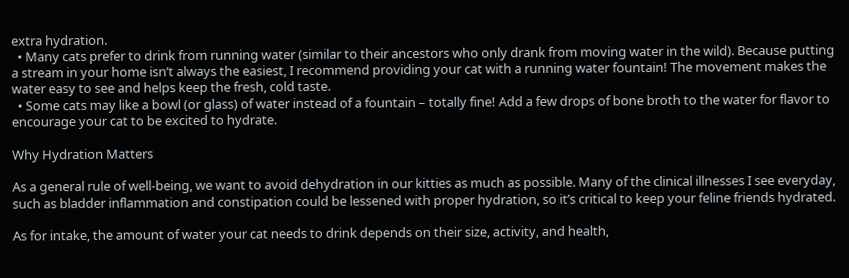extra hydration.
  • Many cats prefer to drink from running water (similar to their ancestors who only drank from moving water in the wild). Because putting a stream in your home isn’t always the easiest, I recommend providing your cat with a running water fountain! The movement makes the water easy to see and helps keep the fresh, cold taste.
  • Some cats may like a bowl (or glass) of water instead of a fountain – totally fine! Add a few drops of bone broth to the water for flavor to encourage your cat to be excited to hydrate.

Why Hydration Matters

As a general rule of well-being, we want to avoid dehydration in our kitties as much as possible. Many of the clinical illnesses I see everyday, such as bladder inflammation and constipation could be lessened with proper hydration, so it’s critical to keep your feline friends hydrated.

As for intake, the amount of water your cat needs to drink depends on their size, activity, and health,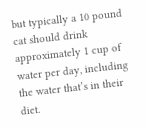but typically a 10 pound cat should drink approximately 1 cup of water per day, including the water that’s in their diet.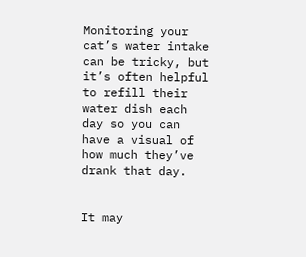Monitoring your cat’s water intake can be tricky, but it’s often helpful to refill their water dish each day so you can have a visual of how much they’ve drank that day.


It may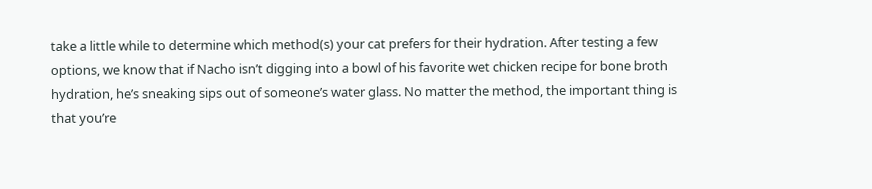take a little while to determine which method(s) your cat prefers for their hydration. After testing a few options, we know that if Nacho isn’t digging into a bowl of his favorite wet chicken recipe for bone broth hydration, he’s sneaking sips out of someone’s water glass. No matter the method, the important thing is that you’re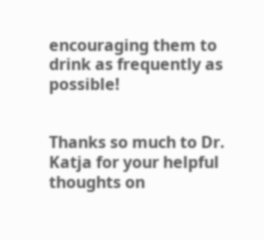encouraging them to drink as frequently as possible!


Thanks so much to Dr. Katja for your helpful thoughts on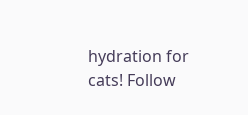hydration for cats! Follow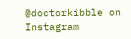@doctorkibble on Instagram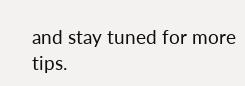and stay tuned for more tips.